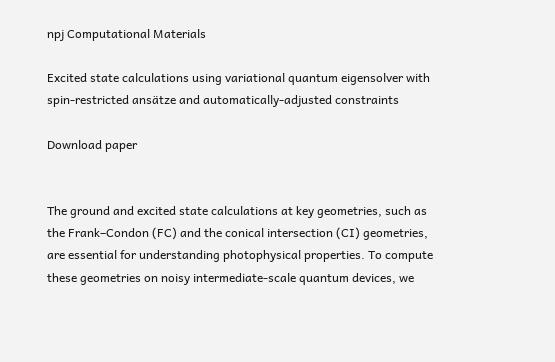npj Computational Materials

Excited state calculations using variational quantum eigensolver with spin-restricted ansätze and automatically-adjusted constraints

Download paper


The ground and excited state calculations at key geometries, such as the Frank–Condon (FC) and the conical intersection (CI) geometries, are essential for understanding photophysical properties. To compute these geometries on noisy intermediate-scale quantum devices, we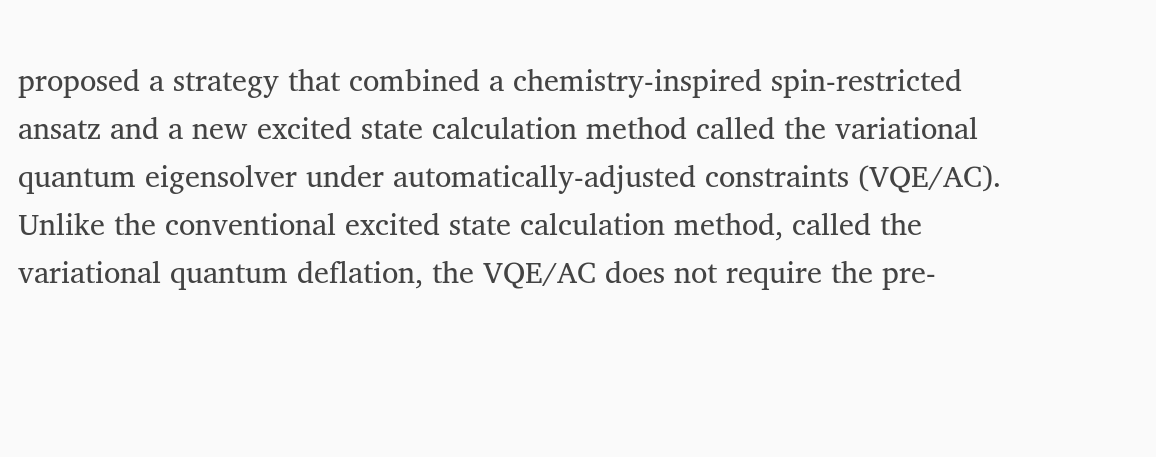proposed a strategy that combined a chemistry-inspired spin-restricted ansatz and a new excited state calculation method called the variational quantum eigensolver under automatically-adjusted constraints (VQE/AC). Unlike the conventional excited state calculation method, called the variational quantum deflation, the VQE/AC does not require the pre-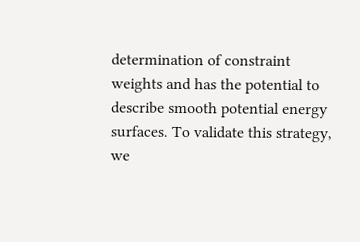determination of constraint weights and has the potential to describe smooth potential energy surfaces. To validate this strategy, we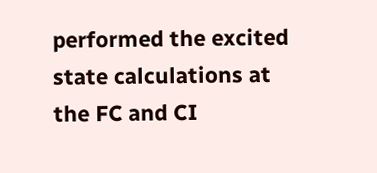performed the excited state calculations at the FC and CI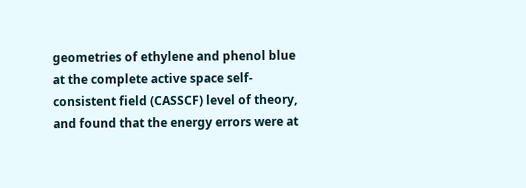geometries of ethylene and phenol blue at the complete active space self-consistent field (CASSCF) level of theory, and found that the energy errors were at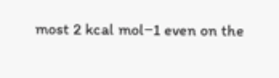most 2 kcal mol−1 even on the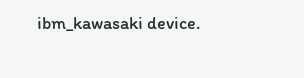ibm_kawasaki device.